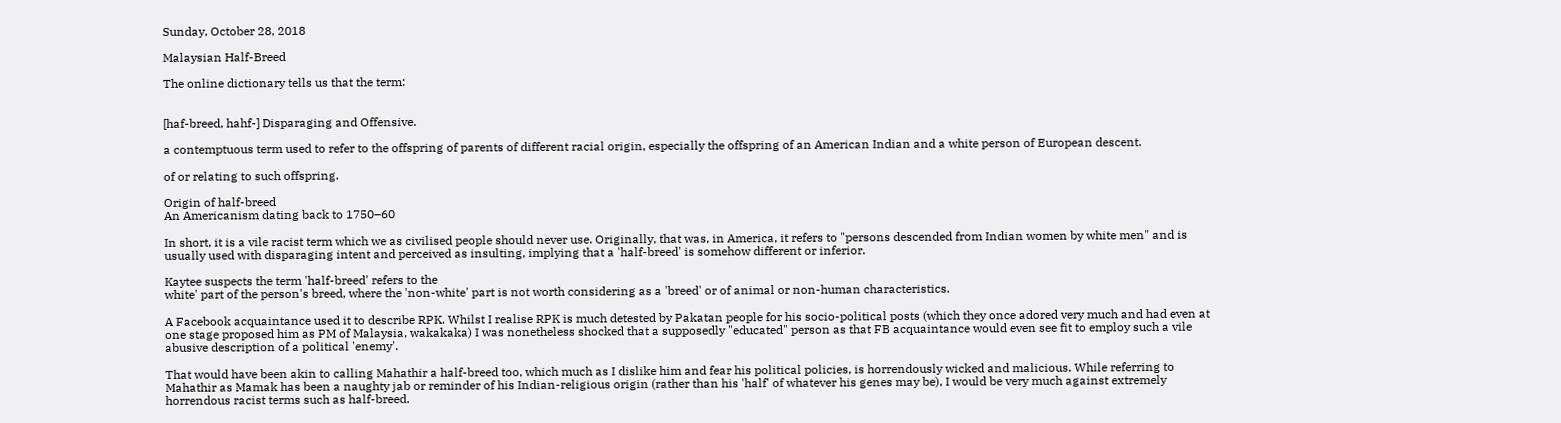Sunday, October 28, 2018

Malaysian Half-Breed

The online dictionary tells us that the term:


[haf-breed, hahf-] Disparaging and Offensive.

a contemptuous term used to refer to the offspring of parents of different racial origin, especially the offspring of an American Indian and a white person of European descent.

of or relating to such offspring.

Origin of half-breed
An Americanism dating back to 1750–60

In short, it is a vile racist term which we as civilised people should never use. Originally, that was, in America, it refers to "persons descended from Indian women by white men" and is usually used with disparaging intent and perceived as insulting, implying that a 'half-breed' is somehow different or inferior.

Kaytee suspects the term 'half-breed' refers to the
white' part of the person's breed, where the 'non-white' part is not worth considering as a 'breed' or of animal or non-human characteristics.

A Facebook acquaintance used it to describe RPK. Whilst I realise RPK is much detested by Pakatan people for his socio-political posts (which they once adored very much and had even at one stage proposed him as PM of Malaysia, wakakaka) I was nonetheless shocked that a supposedly "educated" person as that FB acquaintance would even see fit to employ such a vile abusive description of a political 'enemy'.

That would have been akin to calling Mahathir a half-breed too, which much as I dislike him and fear his political policies, is horrendously wicked and malicious. While referring to Mahathir as Mamak has been a naughty jab or reminder of his Indian-religious origin (rather than his 'half' of whatever his genes may be), I would be very much against extremely horrendous racist terms such as half-breed.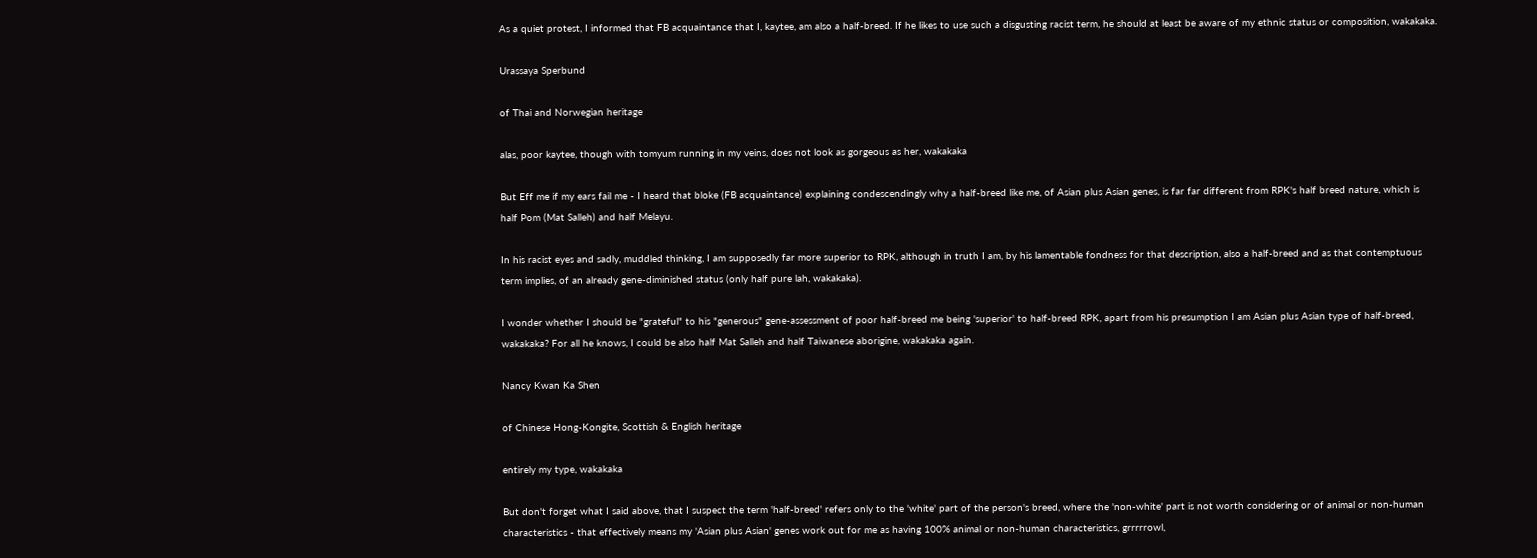As a quiet protest, I informed that FB acquaintance that I, kaytee, am also a half-breed. If he likes to use such a disgusting racist term, he should at least be aware of my ethnic status or composition, wakakaka.

Urassaya Sperbund

of Thai and Norwegian heritage

alas, poor kaytee, though with tomyum running in my veins, does not look as gorgeous as her, wakakaka

But Eff me if my ears fail me - I heard that bloke (FB acquaintance) explaining condescendingly why a half-breed like me, of Asian plus Asian genes, is far far different from RPK's half breed nature, which is half Pom (Mat Salleh) and half Melayu.

In his racist eyes and sadly, muddled thinking, I am supposedly far more superior to RPK, although in truth I am, by his lamentable fondness for that description, also a half-breed and as that contemptuous term implies, of an already gene-diminished status (only half pure lah, wakakaka).

I wonder whether I should be "grateful" to his "generous" gene-assessment of poor half-breed me being 'superior' to half-breed RPK, apart from his presumption I am Asian plus Asian type of half-breed, wakakaka? For all he knows, I could be also half Mat Salleh and half Taiwanese aborigine, wakakaka again.

Nancy Kwan Ka Shen

of Chinese Hong-Kongite, Scottish & English heritage

entirely my type, wakakaka

But don't forget what I said above, that I suspect the term 'half-breed' refers only to the 'white' part of the person's breed, where the 'non-white' part is not worth considering or of animal or non-human characteristics - that effectively means my 'Asian plus Asian' genes work out for me as having 100% animal or non-human characteristics, grrrrrowl,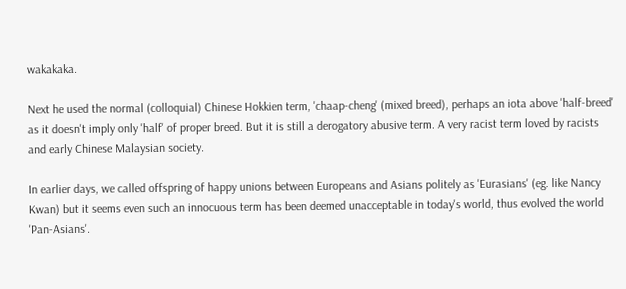wakakaka.

Next he used the normal (colloquial) Chinese Hokkien term, 'chaap-cheng' (mixed breed), perhaps an iota above 'half-breed' as it doesn't imply only 'half' of proper breed. But it is still a derogatory abusive term. A very racist term loved by racists and early Chinese Malaysian society.

In earlier days, we called offspring of happy unions between Europeans and Asians politely as 'Eurasians' (eg. like Nancy Kwan) but it seems even such an innocuous term has been deemed unacceptable in today's world, thus evolved the world 'Pan-Asians'.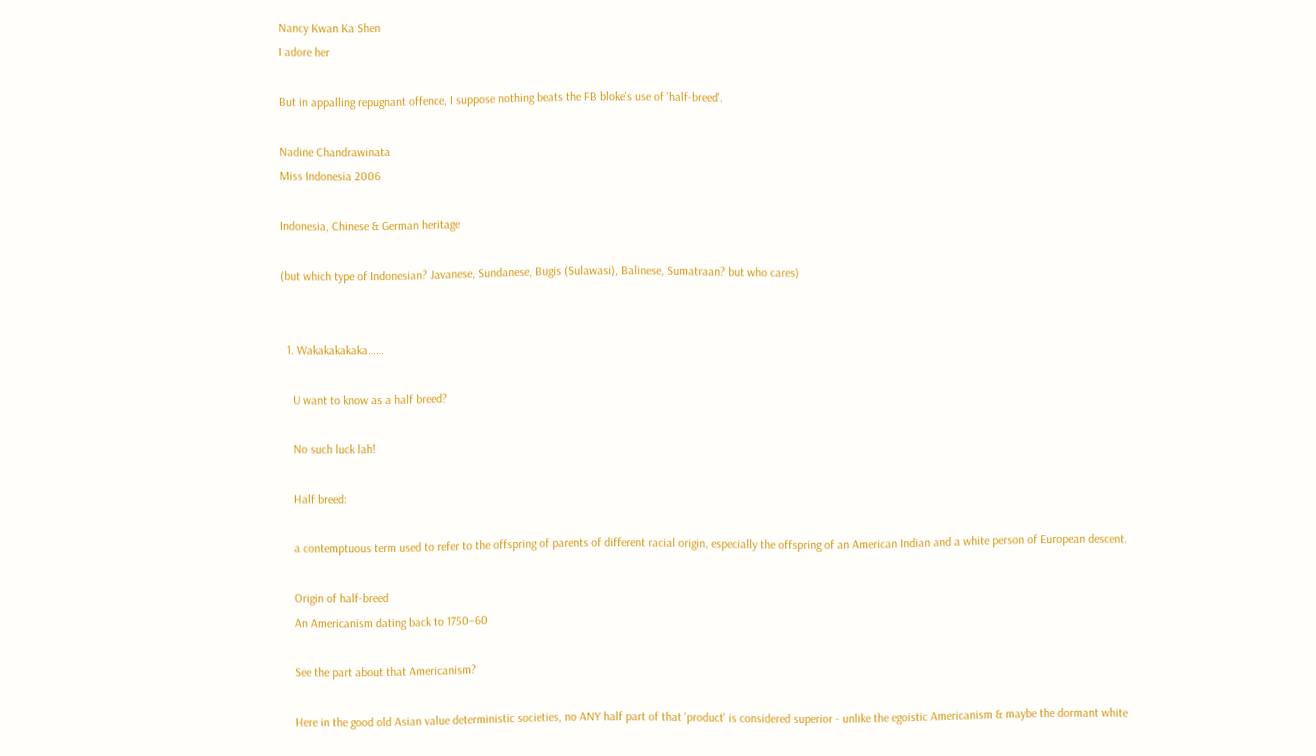Nancy Kwan Ka Shen
I adore her

But in appalling repugnant offence, I suppose nothing beats the FB bloke's use of 'half-breed'.

Nadine Chandrawinata
Miss Indonesia 2006

Indonesia, Chinese & German heritage

(but which type of Indonesian? Javanese, Sundanese, Bugis (Sulawasi), Balinese, Sumatraan? but who cares)


  1. Wakakakakaka……

    U want to know as a half breed?

    No such luck lah!

    Half breed:

    a contemptuous term used to refer to the offspring of parents of different racial origin, especially the offspring of an American Indian and a white person of European descent.

    Origin of half-breed
    An Americanism dating back to 1750–60

    See the part about that Americanism?

    Here in the good old Asian value deterministic societies, no ANY half part of that 'product' is considered superior - unlike the egoistic Americanism & maybe the dormant white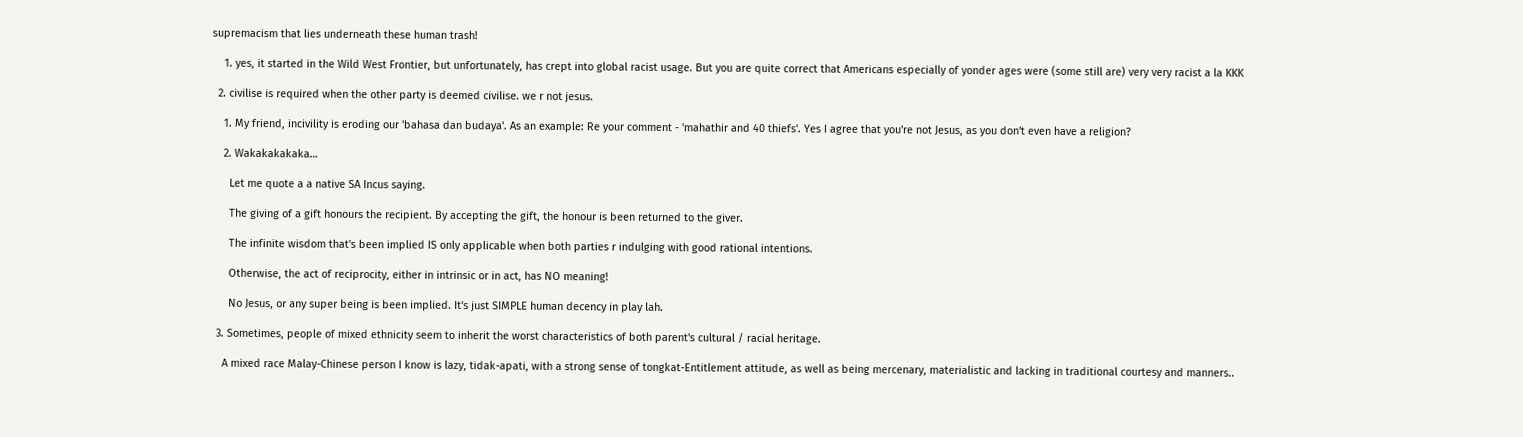supremacism that lies underneath these human trash!

    1. yes, it started in the Wild West Frontier, but unfortunately, has crept into global racist usage. But you are quite correct that Americans especially of yonder ages were (some still are) very very racist a la KKK

  2. civilise is required when the other party is deemed civilise. we r not jesus.

    1. My friend, incivility is eroding our 'bahasa dan budaya'. As an example: Re your comment - 'mahathir and 40 thiefs'. Yes I agree that you're not Jesus, as you don't even have a religion?

    2. Wakakakakaka…

      Let me quote a a native SA Incus saying.

      The giving of a gift honours the recipient. By accepting the gift, the honour is been returned to the giver.

      The infinite wisdom that's been implied IS only applicable when both parties r indulging with good rational intentions.

      Otherwise, the act of reciprocity, either in intrinsic or in act, has NO meaning!

      No Jesus, or any super being is been implied. It's just SIMPLE human decency in play lah.

  3. Sometimes, people of mixed ethnicity seem to inherit the worst characteristics of both parent's cultural / racial heritage.

    A mixed race Malay-Chinese person I know is lazy, tidak-apati, with a strong sense of tongkat-Entitlement attitude, as well as being mercenary, materialistic and lacking in traditional courtesy and manners..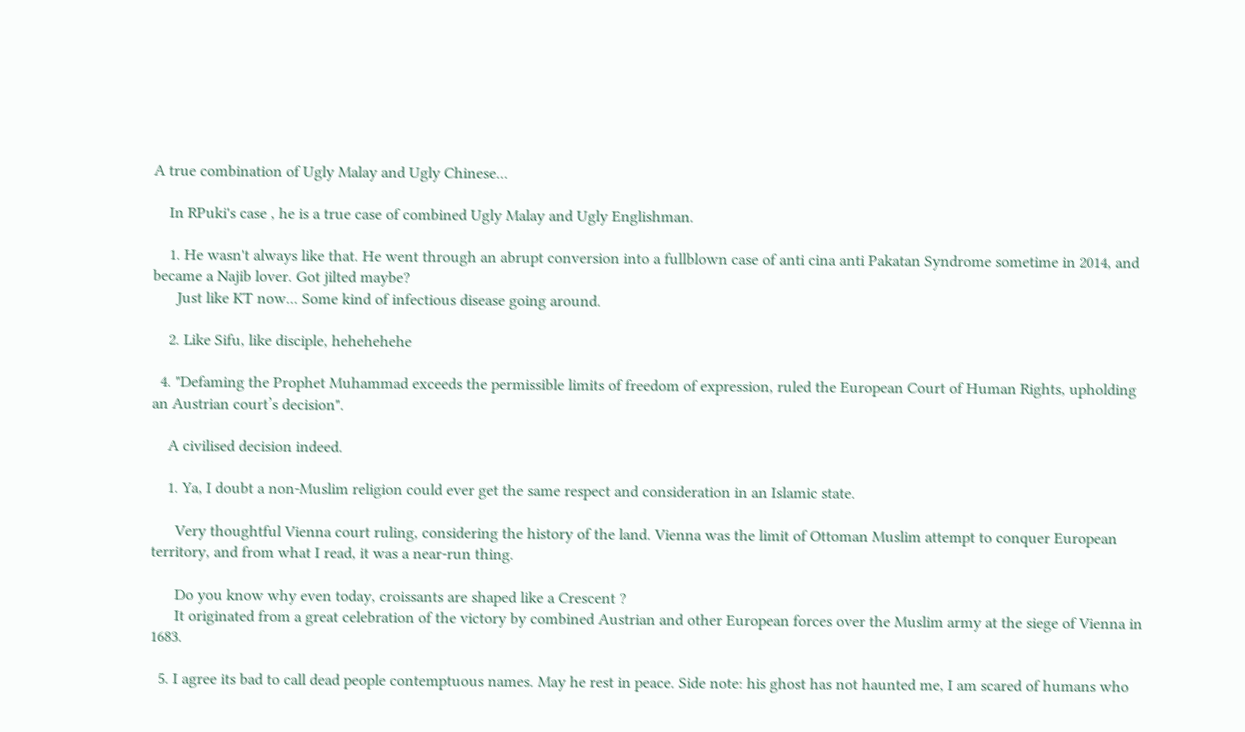A true combination of Ugly Malay and Ugly Chinese...

    In RPuki's case , he is a true case of combined Ugly Malay and Ugly Englishman.

    1. He wasn't always like that. He went through an abrupt conversion into a fullblown case of anti cina anti Pakatan Syndrome sometime in 2014, and became a Najib lover. Got jilted maybe?
      Just like KT now... Some kind of infectious disease going around.

    2. Like Sifu, like disciple, hehehehehe

  4. "Defaming the Prophet Muhammad exceeds the permissible limits of freedom of expression, ruled the European Court of Human Rights, upholding an Austrian court’s decision".

    A civilised decision indeed.

    1. Ya, I doubt a non-Muslim religion could ever get the same respect and consideration in an Islamic state.

      Very thoughtful Vienna court ruling, considering the history of the land. Vienna was the limit of Ottoman Muslim attempt to conquer European territory, and from what I read, it was a near-run thing.

      Do you know why even today, croissants are shaped like a Crescent ?
      It originated from a great celebration of the victory by combined Austrian and other European forces over the Muslim army at the siege of Vienna in 1683.

  5. I agree its bad to call dead people contemptuous names. May he rest in peace. Side note: his ghost has not haunted me, I am scared of humans who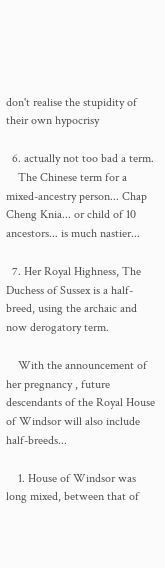don't realise the stupidity of their own hypocrisy

  6. actually not too bad a term.
    The Chinese term for a mixed-ancestry person... Chap Cheng Knia... or child of 10 ancestors... is much nastier...

  7. Her Royal Highness, The Duchess of Sussex is a half-breed, using the archaic and now derogatory term.

    With the announcement of her pregnancy , future descendants of the Royal House of Windsor will also include half-breeds...

    1. House of Windsor was long mixed, between that of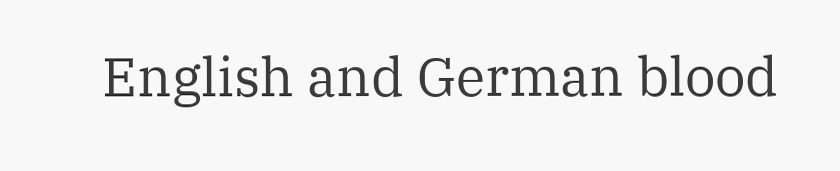English and German blood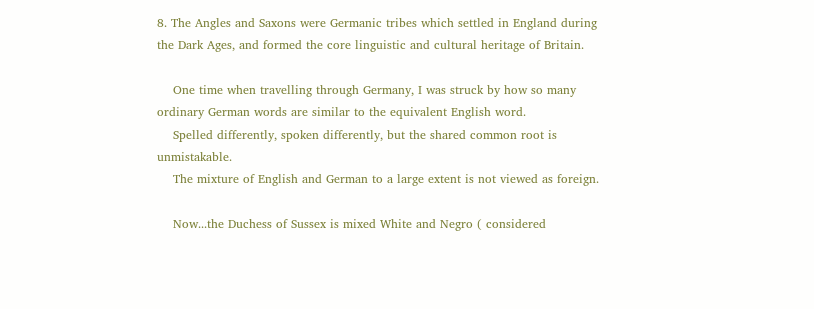8. The Angles and Saxons were Germanic tribes which settled in England during the Dark Ages, and formed the core linguistic and cultural heritage of Britain.

    One time when travelling through Germany, I was struck by how so many ordinary German words are similar to the equivalent English word.
    Spelled differently, spoken differently, but the shared common root is unmistakable.
    The mixture of English and German to a large extent is not viewed as foreign.

    Now...the Duchess of Sussex is mixed White and Negro ( considered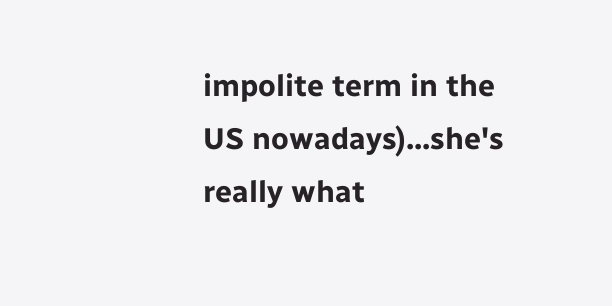impolite term in the US nowadays)...she's really what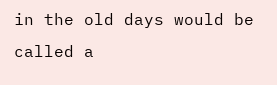in the old days would be called a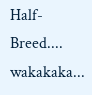Half-Breed.... wakakaka...